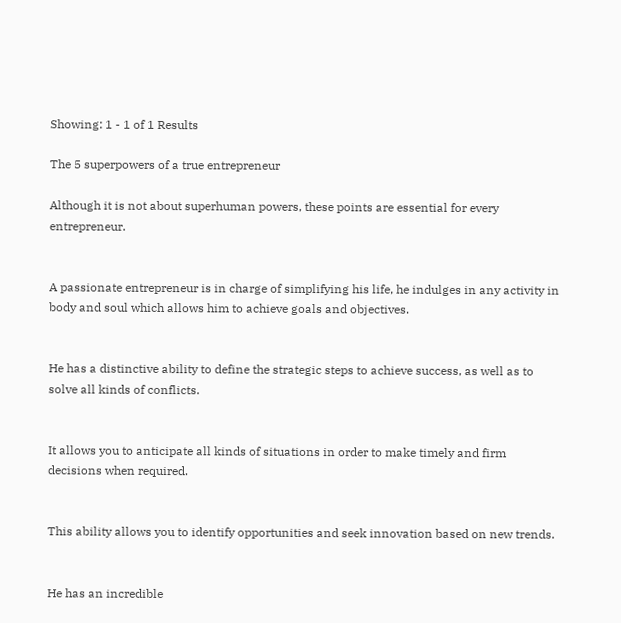Showing: 1 - 1 of 1 Results

The 5 superpowers of a true entrepreneur

Although it is not about superhuman powers, these points are essential for every entrepreneur.


A passionate entrepreneur is in charge of simplifying his life, he indulges in any activity in body and soul which allows him to achieve goals and objectives.


He has a distinctive ability to define the strategic steps to achieve success, as well as to solve all kinds of conflicts.


It allows you to anticipate all kinds of situations in order to make timely and firm decisions when required.


This ability allows you to identify opportunities and seek innovation based on new trends.


He has an incredible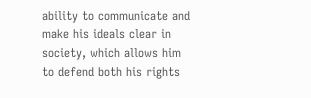ability to communicate and make his ideals clear in society, which allows him to defend both his rights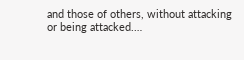and those of others, without attacking or being attacked.…